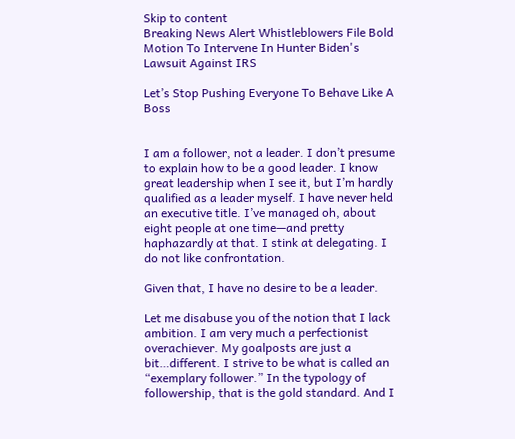Skip to content
Breaking News Alert Whistleblowers File Bold Motion To Intervene In Hunter Biden's Lawsuit Against IRS

Let’s Stop Pushing Everyone To Behave Like A Boss


I am a follower, not a leader. I don’t presume to explain how to be a good leader. I know great leadership when I see it, but I’m hardly qualified as a leader myself. I have never held an executive title. I’ve managed oh, about eight people at one time—and pretty haphazardly at that. I stink at delegating. I do not like confrontation.

Given that, I have no desire to be a leader.

Let me disabuse you of the notion that I lack ambition. I am very much a perfectionist overachiever. My goalposts are just a bit…different. I strive to be what is called an “exemplary follower.” In the typology of followership, that is the gold standard. And I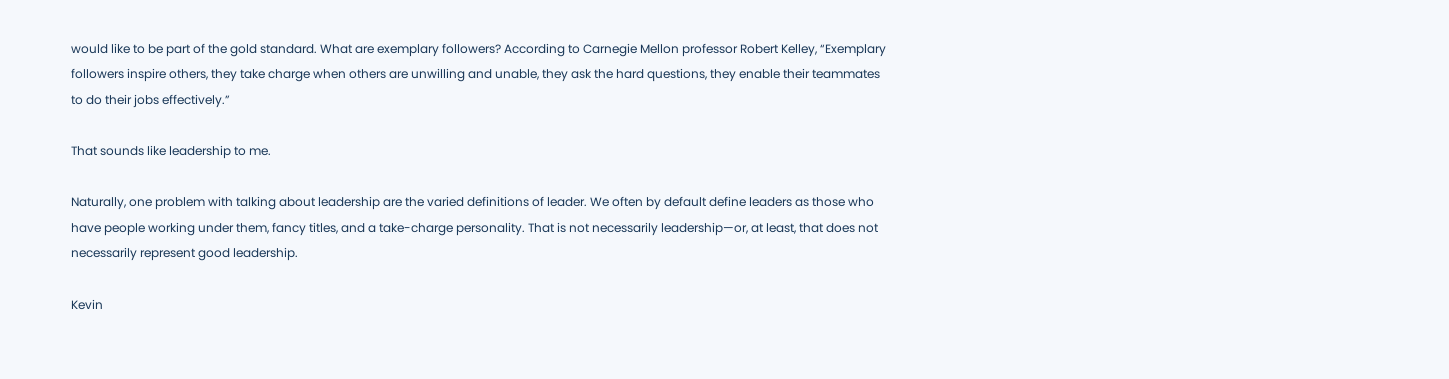would like to be part of the gold standard. What are exemplary followers? According to Carnegie Mellon professor Robert Kelley, “Exemplary followers inspire others, they take charge when others are unwilling and unable, they ask the hard questions, they enable their teammates to do their jobs effectively.”

That sounds like leadership to me.

Naturally, one problem with talking about leadership are the varied definitions of leader. We often by default define leaders as those who have people working under them, fancy titles, and a take-charge personality. That is not necessarily leadership—or, at least, that does not necessarily represent good leadership.

Kevin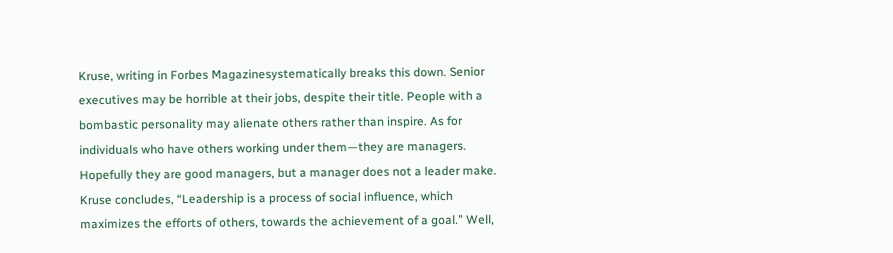Kruse, writing in Forbes Magazinesystematically breaks this down. Senior executives may be horrible at their jobs, despite their title. People with a bombastic personality may alienate others rather than inspire. As for individuals who have others working under them—they are managers. Hopefully they are good managers, but a manager does not a leader make. Kruse concludes, “Leadership is a process of social influence, which maximizes the efforts of others, towards the achievement of a goal.” Well,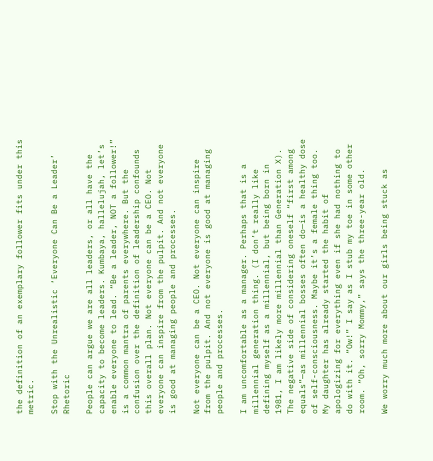the definition of an exemplary follower fits under this metric.

Stop with the Unrealistic ‘Everyone Can Be a Leader’ Rhetoric

People can argue we are all leaders, or all have the capacity to become leaders. Kumbaya, hallelujah, let’s enable everyone to lead. “Be a leader, NOT a follower!” is a common mantra of parents everywhere. But the confusion over the definition of leadership confounds this overall plan. Not everyone can be a CEO. Not everyone can inspire from the pulpit. And not everyone is good at managing people and processes.

Not everyone can be a CEO. Not everyone can inspire from the pulpit. And not everyone is good at managing people and processes.

I am uncomfortable as a manager. Perhaps that is a millennial generation thing. (I don’t really like defining myself as a millennial, but being born in 1981, I am likely more millennial than Generation X). The negative side of considering oneself “first among equals”—as millennial bosses often do—is a healthy dose of self-consciousness. Maybe it’s a female thing too. My daughter has already started the habit of apologizing for everything even if she had nothing to do with it. “Ow!” I say as I stub my toe in some other room. “Oh, sorry Mommy,” says the three-year old.

We worry much more about our girls being stuck as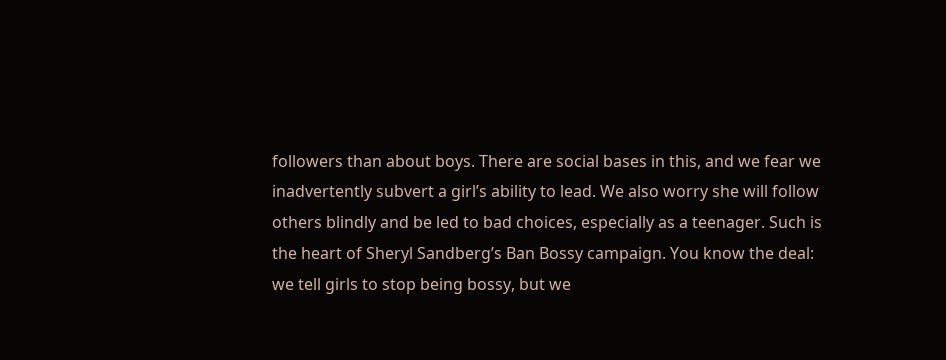followers than about boys. There are social bases in this, and we fear we inadvertently subvert a girl’s ability to lead. We also worry she will follow others blindly and be led to bad choices, especially as a teenager. Such is the heart of Sheryl Sandberg’s Ban Bossy campaign. You know the deal: we tell girls to stop being bossy, but we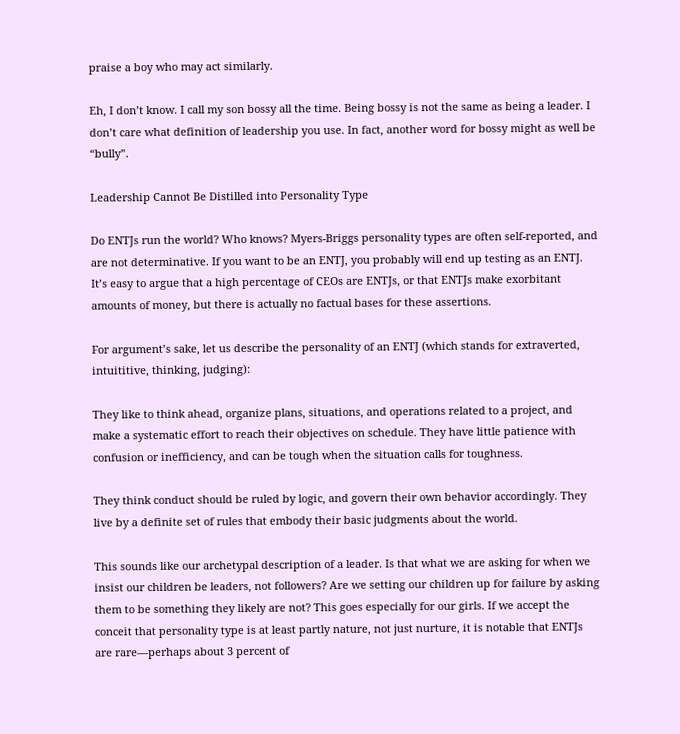praise a boy who may act similarly.

Eh, I don’t know. I call my son bossy all the time. Being bossy is not the same as being a leader. I don’t care what definition of leadership you use. In fact, another word for bossy might as well be “bully”.

Leadership Cannot Be Distilled into Personality Type

Do ENTJs run the world? Who knows? Myers-Briggs personality types are often self-reported, and are not determinative. If you want to be an ENTJ, you probably will end up testing as an ENTJ. It’s easy to argue that a high percentage of CEOs are ENTJs, or that ENTJs make exorbitant amounts of money, but there is actually no factual bases for these assertions.

For argument’s sake, let us describe the personality of an ENTJ (which stands for extraverted, intuititive, thinking, judging):

They like to think ahead, organize plans, situations, and operations related to a project, and make a systematic effort to reach their objectives on schedule. They have little patience with confusion or inefficiency, and can be tough when the situation calls for toughness.

They think conduct should be ruled by logic, and govern their own behavior accordingly. They live by a definite set of rules that embody their basic judgments about the world.

This sounds like our archetypal description of a leader. Is that what we are asking for when we insist our children be leaders, not followers? Are we setting our children up for failure by asking them to be something they likely are not? This goes especially for our girls. If we accept the conceit that personality type is at least partly nature, not just nurture, it is notable that ENTJs are rare—perhaps about 3 percent of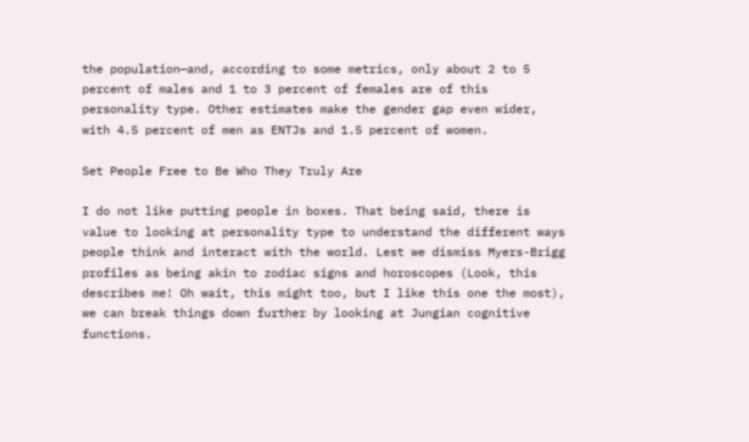the population—and, according to some metrics, only about 2 to 5 percent of males and 1 to 3 percent of females are of this personality type. Other estimates make the gender gap even wider, with 4.5 percent of men as ENTJs and 1.5 percent of women.

Set People Free to Be Who They Truly Are

I do not like putting people in boxes. That being said, there is value to looking at personality type to understand the different ways people think and interact with the world. Lest we dismiss Myers-Brigg profiles as being akin to zodiac signs and horoscopes (Look, this describes me! Oh wait, this might too, but I like this one the most), we can break things down further by looking at Jungian cognitive functions.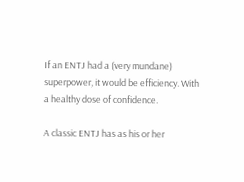If an ENTJ had a (very mundane) superpower, it would be efficiency. With a healthy dose of confidence.

A classic ENTJ has as his or her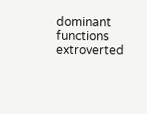dominant functions extroverted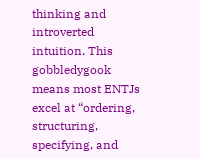thinking and introverted intuition. This gobbledygook means most ENTJs excel at “ordering, structuring, specifying, and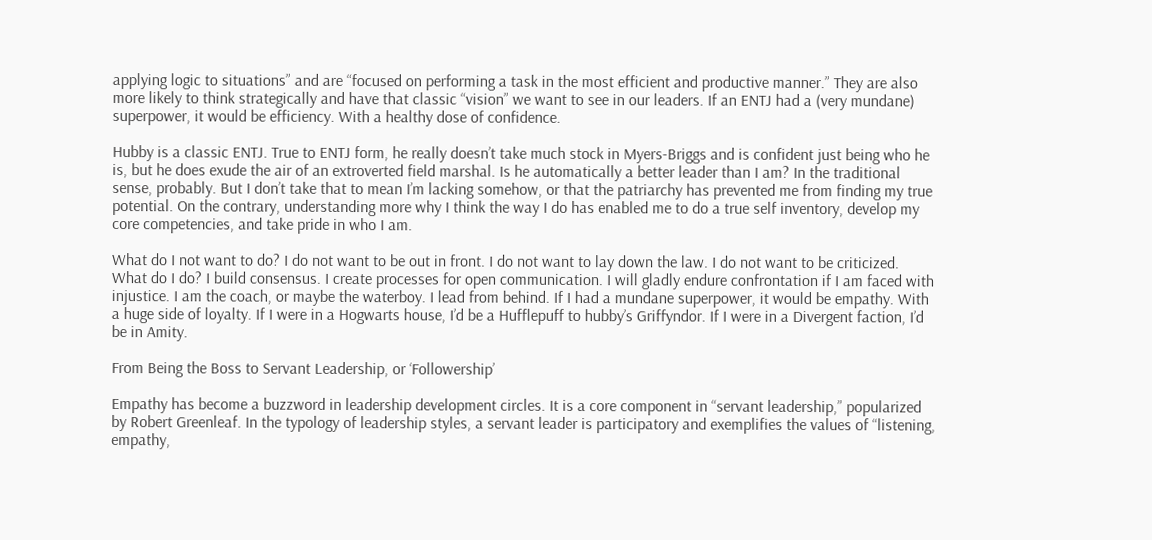applying logic to situations” and are “focused on performing a task in the most efficient and productive manner.” They are also more likely to think strategically and have that classic “vision” we want to see in our leaders. If an ENTJ had a (very mundane) superpower, it would be efficiency. With a healthy dose of confidence.

Hubby is a classic ENTJ. True to ENTJ form, he really doesn’t take much stock in Myers-Briggs and is confident just being who he is, but he does exude the air of an extroverted field marshal. Is he automatically a better leader than I am? In the traditional sense, probably. But I don’t take that to mean I’m lacking somehow, or that the patriarchy has prevented me from finding my true potential. On the contrary, understanding more why I think the way I do has enabled me to do a true self inventory, develop my core competencies, and take pride in who I am.

What do I not want to do? I do not want to be out in front. I do not want to lay down the law. I do not want to be criticized. What do I do? I build consensus. I create processes for open communication. I will gladly endure confrontation if I am faced with injustice. I am the coach, or maybe the waterboy. I lead from behind. If I had a mundane superpower, it would be empathy. With a huge side of loyalty. If I were in a Hogwarts house, I’d be a Hufflepuff to hubby’s Griffyndor. If I were in a Divergent faction, I’d be in Amity.

From Being the Boss to Servant Leadership, or ‘Followership’

Empathy has become a buzzword in leadership development circles. It is a core component in “servant leadership,” popularized by Robert Greenleaf. In the typology of leadership styles, a servant leader is participatory and exemplifies the values of “listening, empathy,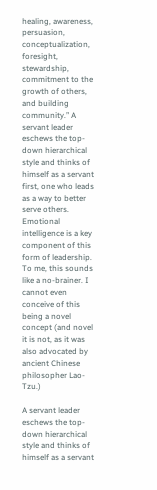healing, awareness, persuasion, conceptualization, foresight, stewardship, commitment to the growth of others, and building community.” A servant leader eschews the top-down hierarchical style and thinks of himself as a servant first, one who leads as a way to better serve others. Emotional intelligence is a key component of this form of leadership. To me, this sounds like a no-brainer. I cannot even conceive of this being a novel concept (and novel it is not, as it was also advocated by ancient Chinese philosopher Lao-Tzu.)

A servant leader eschews the top-down hierarchical style and thinks of himself as a servant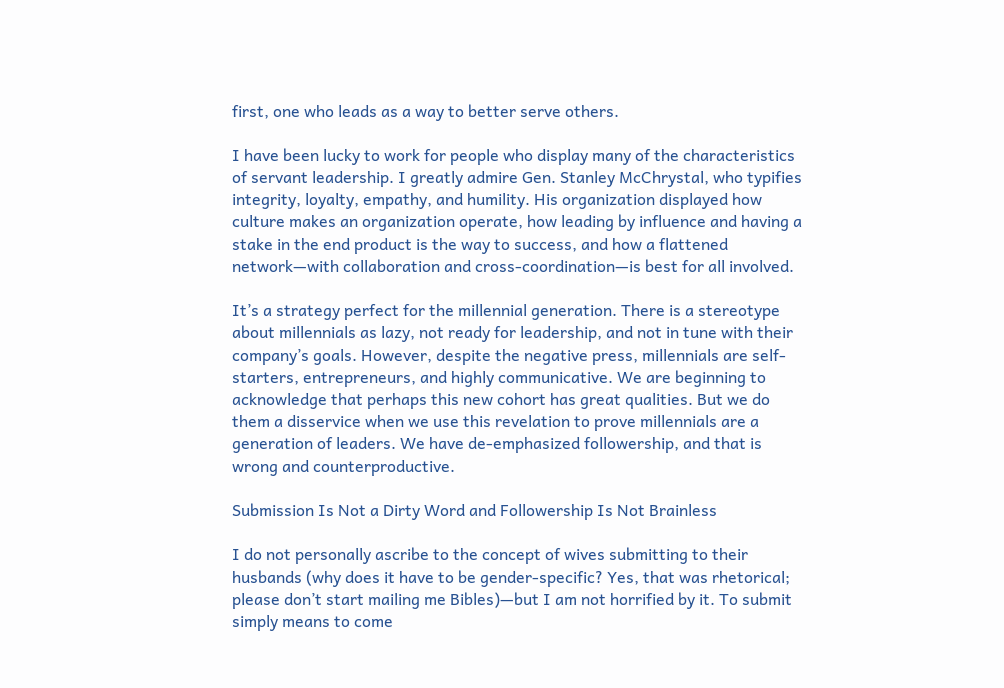first, one who leads as a way to better serve others.

I have been lucky to work for people who display many of the characteristics of servant leadership. I greatly admire Gen. Stanley McChrystal, who typifies integrity, loyalty, empathy, and humility. His organization displayed how culture makes an organization operate, how leading by influence and having a stake in the end product is the way to success, and how a flattened network—with collaboration and cross-coordination—is best for all involved.

It’s a strategy perfect for the millennial generation. There is a stereotype about millennials as lazy, not ready for leadership, and not in tune with their company’s goals. However, despite the negative press, millennials are self-starters, entrepreneurs, and highly communicative. We are beginning to acknowledge that perhaps this new cohort has great qualities. But we do them a disservice when we use this revelation to prove millennials are a generation of leaders. We have de-emphasized followership, and that is wrong and counterproductive.

Submission Is Not a Dirty Word and Followership Is Not Brainless

I do not personally ascribe to the concept of wives submitting to their husbands (why does it have to be gender-specific? Yes, that was rhetorical; please don’t start mailing me Bibles)—but I am not horrified by it. To submit simply means to come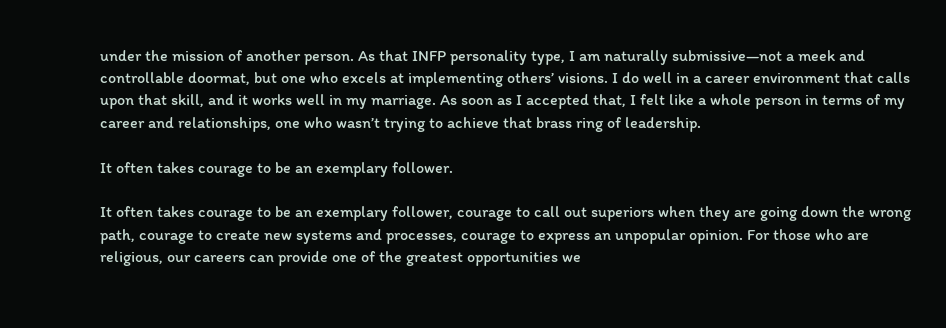under the mission of another person. As that INFP personality type, I am naturally submissive—not a meek and controllable doormat, but one who excels at implementing others’ visions. I do well in a career environment that calls upon that skill, and it works well in my marriage. As soon as I accepted that, I felt like a whole person in terms of my career and relationships, one who wasn’t trying to achieve that brass ring of leadership.

It often takes courage to be an exemplary follower.

It often takes courage to be an exemplary follower, courage to call out superiors when they are going down the wrong path, courage to create new systems and processes, courage to express an unpopular opinion. For those who are religious, our careers can provide one of the greatest opportunities we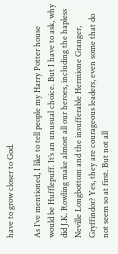have to grow closer to God.

As I’ve mentioned, I like to tell people my Harry Potter house would be Hufflepuff. It’s an unusual choice. But I have to ask, why did J.K. Rowling make almost all our heroes, including the hapless Neville Longbottom and the insufferable Hermione Granger, Gryffindor? Yes, they are courageous leaders, even some that do not seem so at first. But not all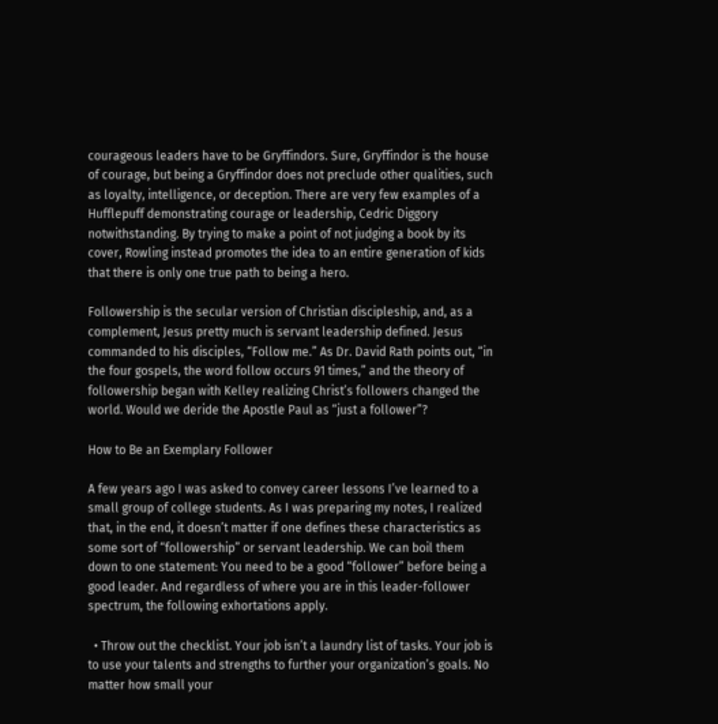courageous leaders have to be Gryffindors. Sure, Gryffindor is the house of courage, but being a Gryffindor does not preclude other qualities, such as loyalty, intelligence, or deception. There are very few examples of a Hufflepuff demonstrating courage or leadership, Cedric Diggory notwithstanding. By trying to make a point of not judging a book by its cover, Rowling instead promotes the idea to an entire generation of kids that there is only one true path to being a hero.

Followership is the secular version of Christian discipleship, and, as a complement, Jesus pretty much is servant leadership defined. Jesus commanded to his disciples, “Follow me.” As Dr. David Rath points out, “in the four gospels, the word follow occurs 91 times,” and the theory of followership began with Kelley realizing Christ’s followers changed the world. Would we deride the Apostle Paul as “just a follower”?

How to Be an Exemplary Follower

A few years ago I was asked to convey career lessons I’ve learned to a small group of college students. As I was preparing my notes, I realized that, in the end, it doesn’t matter if one defines these characteristics as some sort of “followership” or servant leadership. We can boil them down to one statement: You need to be a good “follower” before being a good leader. And regardless of where you are in this leader-follower spectrum, the following exhortations apply.

  • Throw out the checklist. Your job isn’t a laundry list of tasks. Your job is to use your talents and strengths to further your organization’s goals. No matter how small your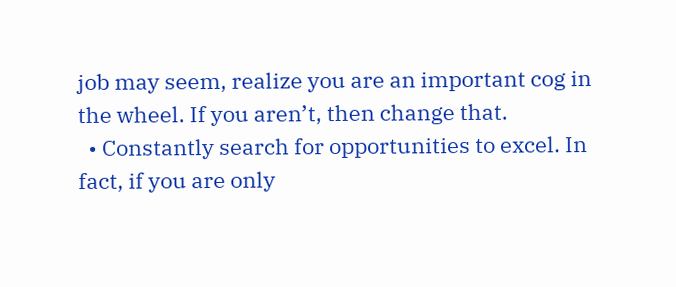job may seem, realize you are an important cog in the wheel. If you aren’t, then change that.
  • Constantly search for opportunities to excel. In fact, if you are only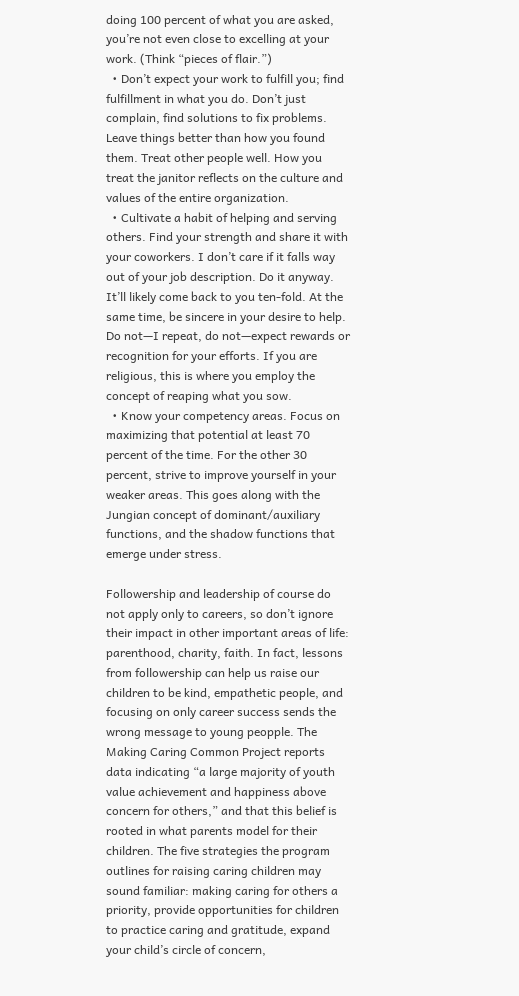doing 100 percent of what you are asked, you’re not even close to excelling at your work. (Think “pieces of flair.”)
  • Don’t expect your work to fulfill you; find fulfillment in what you do. Don’t just complain, find solutions to fix problems. Leave things better than how you found them. Treat other people well. How you treat the janitor reflects on the culture and values of the entire organization.
  • Cultivate a habit of helping and serving others. Find your strength and share it with your coworkers. I don’t care if it falls way out of your job description. Do it anyway. It’ll likely come back to you ten-fold. At the same time, be sincere in your desire to help. Do not—I repeat, do not—expect rewards or recognition for your efforts. If you are religious, this is where you employ the concept of reaping what you sow.
  • Know your competency areas. Focus on maximizing that potential at least 70 percent of the time. For the other 30 percent, strive to improve yourself in your weaker areas. This goes along with the Jungian concept of dominant/auxiliary functions, and the shadow functions that emerge under stress.

Followership and leadership of course do not apply only to careers, so don’t ignore their impact in other important areas of life: parenthood, charity, faith. In fact, lessons from followership can help us raise our children to be kind, empathetic people, and focusing on only career success sends the wrong message to young peopple. The Making Caring Common Project reports data indicating “a large majority of youth value achievement and happiness above concern for others,” and that this belief is rooted in what parents model for their children. The five strategies the program outlines for raising caring children may sound familiar: making caring for others a priority, provide opportunities for children to practice caring and gratitude, expand your child’s circle of concern,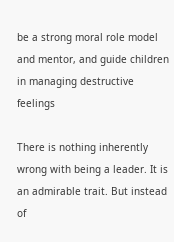be a strong moral role model and mentor, and guide children in managing destructive feelings

There is nothing inherently wrong with being a leader. It is an admirable trait. But instead of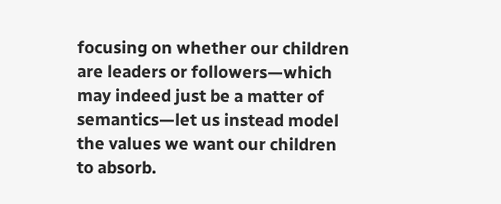focusing on whether our children are leaders or followers—which may indeed just be a matter of semantics—let us instead model the values we want our children to absorb.